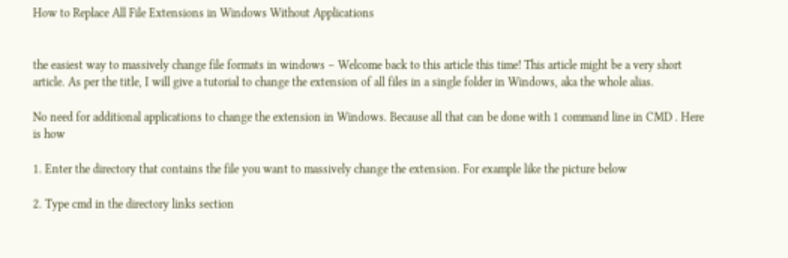How to Replace All File Extensions in Windows Without Applications


the easiest way to massively change file formats in windows – Welcome back to this article this time! This article might be a very short article. As per the title, I will give a tutorial to change the extension of all files in a single folder in Windows, aka the whole alias.

No need for additional applications to change the extension in Windows. Because all that can be done with 1 command line in CMD . Here is how

1. Enter the directory that contains the file you want to massively change the extension. For example like the picture below

2. Type cmd in the directory links section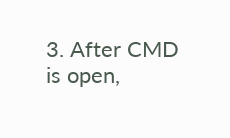3. After CMD is open,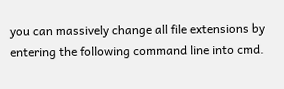you can massively change all file extensions by entering the following command line into cmd.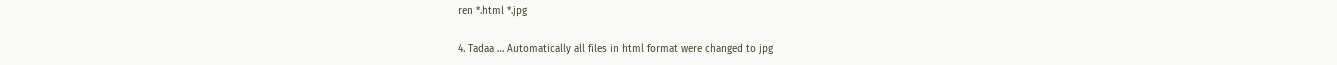ren *.html *.jpg

4. Tadaa … Automatically all files in html format were changed to jpg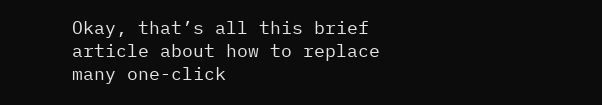Okay, that’s all this brief article about how to replace many one-click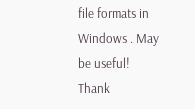file formats in Windows . May be useful! Thank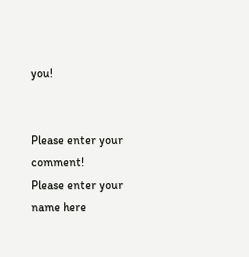you!


Please enter your comment!
Please enter your name here